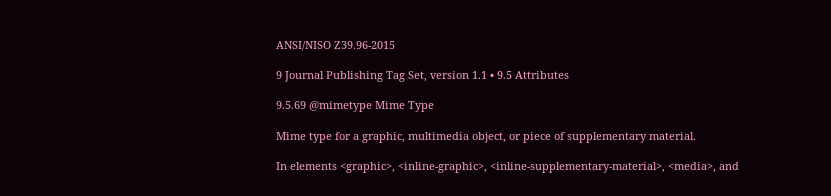ANSI/NISO Z39.96-2015

9 Journal Publishing Tag Set, version 1.1 • 9.5 Attributes

9.5.69 @mimetype Mime Type

Mime type for a graphic, multimedia object, or piece of supplementary material.

In elements <graphic>, <inline-graphic>, <inline-supplementary-material>, <media>, and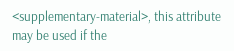<supplementary-material>, this attribute may be used if the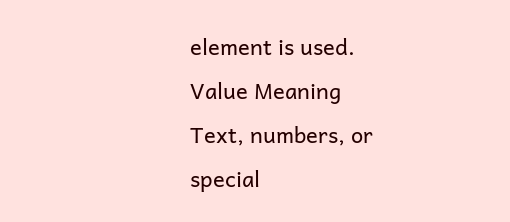element is used.
Value Meaning
Text, numbers, or special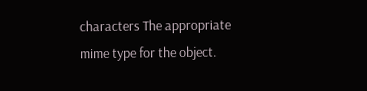characters The appropriate mime type for the object.